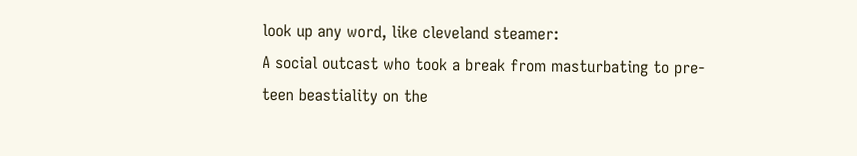look up any word, like cleveland steamer:
A social outcast who took a break from masturbating to pre-teen beastiality on the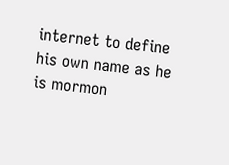internet to define his own name as he is mormon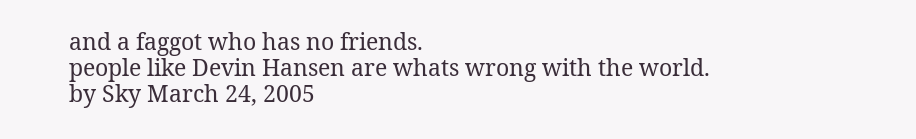and a faggot who has no friends.
people like Devin Hansen are whats wrong with the world.
by Sky March 24, 2005